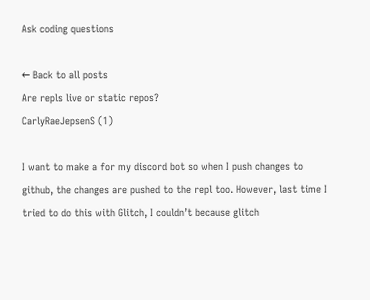Ask coding questions

← Back to all posts
Are repls live or static repos?
CarlyRaeJepsenS (1)

I want to make a for my discord bot so when I push changes to github, the changes are pushed to the repl too. However, last time I tried to do this with Glitch, I couldn’t because glitch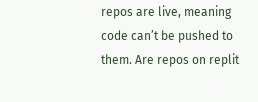repos are live, meaning code can’t be pushed to them. Are repos on replit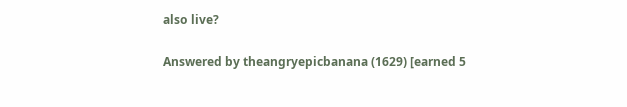also live?

Answered by theangryepicbanana (1629) [earned 5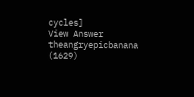cycles]
View Answer
theangryepicbanana (1629)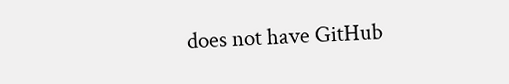does not have GitHub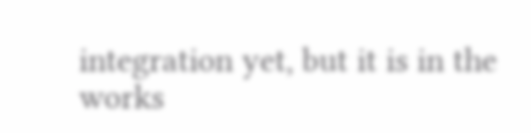integration yet, but it is in the works